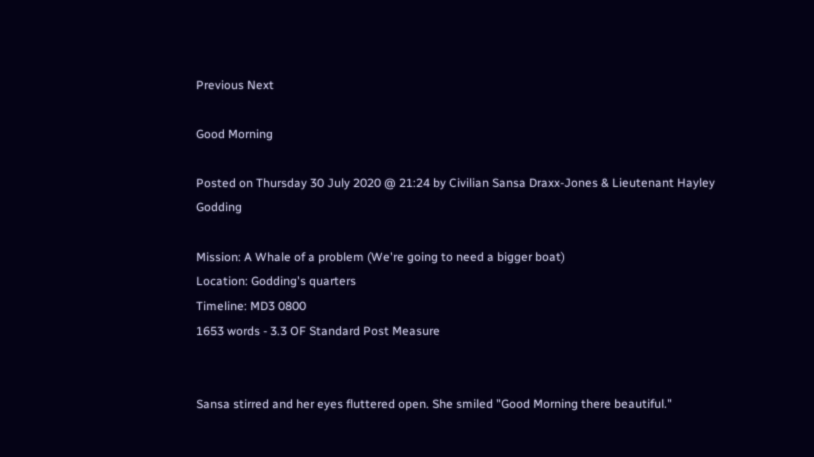Previous Next

Good Morning

Posted on Thursday 30 July 2020 @ 21:24 by Civilian Sansa Draxx-Jones & Lieutenant Hayley Godding

Mission: A Whale of a problem (We're going to need a bigger boat)
Location: Godding's quarters
Timeline: MD3 0800
1653 words - 3.3 OF Standard Post Measure


Sansa stirred and her eyes fluttered open. She smiled "Good Morning there beautiful."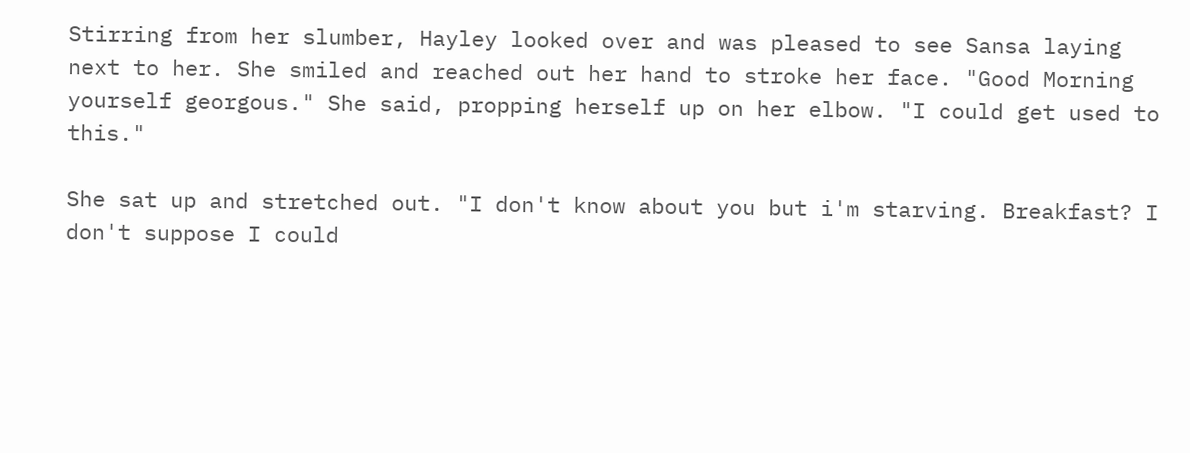Stirring from her slumber, Hayley looked over and was pleased to see Sansa laying next to her. She smiled and reached out her hand to stroke her face. "Good Morning yourself georgous." She said, propping herself up on her elbow. "I could get used to this."

She sat up and stretched out. "I don't know about you but i'm starving. Breakfast? I don't suppose I could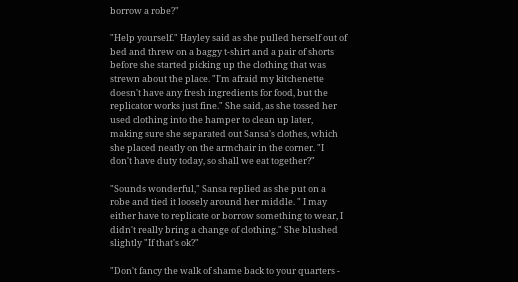borrow a robe?"

"Help yourself." Hayley said as she pulled herself out of bed and threw on a baggy t-shirt and a pair of shorts before she started picking up the clothing that was strewn about the place. "I'm afraid my kitchenette doesn't have any fresh ingredients for food, but the replicator works just fine." She said, as she tossed her used clothing into the hamper to clean up later, making sure she separated out Sansa's clothes, which she placed neatly on the armchair in the corner. "I don't have duty today, so shall we eat together?"

"Sounds wonderful," Sansa replied as she put on a robe and tied it loosely around her middle. " I may either have to replicate or borrow something to wear, I didn't really bring a change of clothing." She blushed slightly "If that's ok?"

"Don't fancy the walk of shame back to your quarters -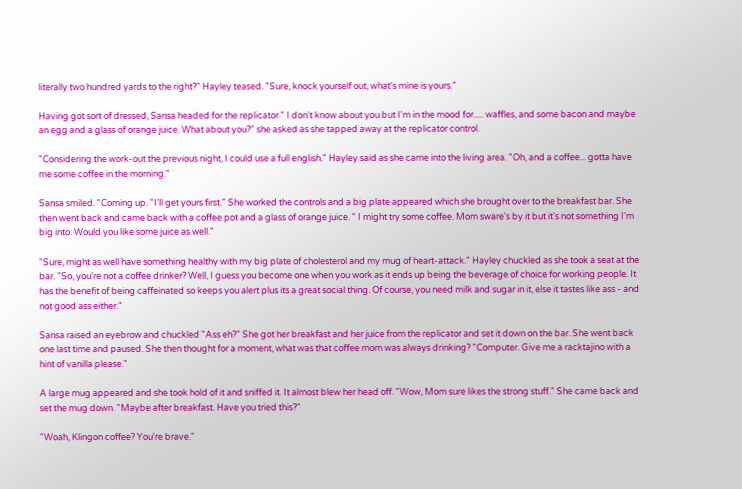literally two hundred yards to the right?" Hayley teased. "Sure, knock yourself out, what's mine is yours."

Having got sort of dressed, Sansa headed for the replicator." I don't know about you but I'm in the mood for..... waffles, and some bacon and maybe an egg and a glass of orange juice. What about you?" she asked as she tapped away at the replicator control.

"Considering the work-out the previous night, I could use a full english." Hayley said as she came into the living area. "Oh, and a coffee... gotta have me some coffee in the morning."

Sansa smiled. "Coming up. "I'll get yours first." She worked the controls and a big plate appeared which she brought over to the breakfast bar. She then went back and came back with a coffee pot and a glass of orange juice. " I might try some coffee. Mom sware's by it but it's not something I'm big into. Would you like some juice as well."

"Sure, might as well have something healthy with my big plate of cholesterol and my mug of heart-attack." Hayley chuckled as she took a seat at the bar. "So, you're not a coffee drinker? Well, I guess you become one when you work as it ends up being the beverage of choice for working people. It has the benefit of being caffeinated so keeps you alert plus its a great social thing. Of course, you need milk and sugar in it, else it tastes like ass - and not good ass either."

Sansa raised an eyebrow and chuckled "Ass eh?" She got her breakfast and her juice from the replicator and set it down on the bar. She went back one last time and paused. She then thought for a moment, what was that coffee mom was always drinking? "Computer. Give me a racktajino with a hint of vanilla please."

A large mug appeared and she took hold of it and sniffed it. It almost blew her head off. "Wow, Mom sure likes the strong stuff." She came back and set the mug down. "Maybe after breakfast. Have you tried this?"

"Woah, Klingon coffee? You're brave."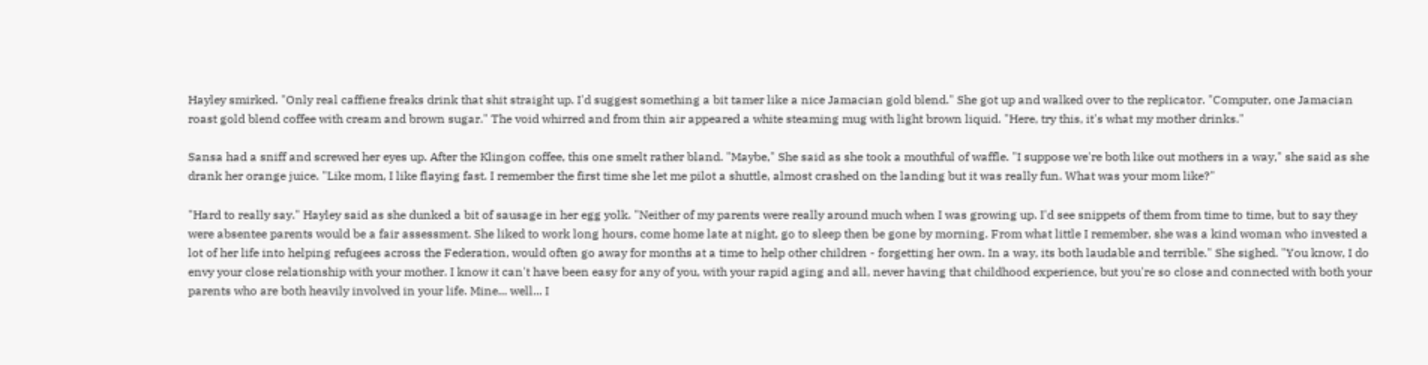Hayley smirked. "Only real caffiene freaks drink that shit straight up. I'd suggest something a bit tamer like a nice Jamacian gold blend." She got up and walked over to the replicator. "Computer, one Jamacian roast gold blend coffee with cream and brown sugar." The void whirred and from thin air appeared a white steaming mug with light brown liquid. "Here, try this, it's what my mother drinks."

Sansa had a sniff and screwed her eyes up. After the Klingon coffee, this one smelt rather bland. "Maybe," She said as she took a mouthful of waffle. "I suppose we're both like out mothers in a way," she said as she drank her orange juice. "Like mom, I like flaying fast. I remember the first time she let me pilot a shuttle, almost crashed on the landing but it was really fun. What was your mom like?"

"Hard to really say." Hayley said as she dunked a bit of sausage in her egg yolk. "Neither of my parents were really around much when I was growing up. I'd see snippets of them from time to time, but to say they were absentee parents would be a fair assessment. She liked to work long hours, come home late at night, go to sleep then be gone by morning. From what little I remember, she was a kind woman who invested a lot of her life into helping refugees across the Federation, would often go away for months at a time to help other children - forgetting her own. In a way, its both laudable and terrible." She sighed. "You know, I do envy your close relationship with your mother. I know it can't have been easy for any of you, with your rapid aging and all, never having that childhood experience, but you're so close and connected with both your parents who are both heavily involved in your life. Mine... well... I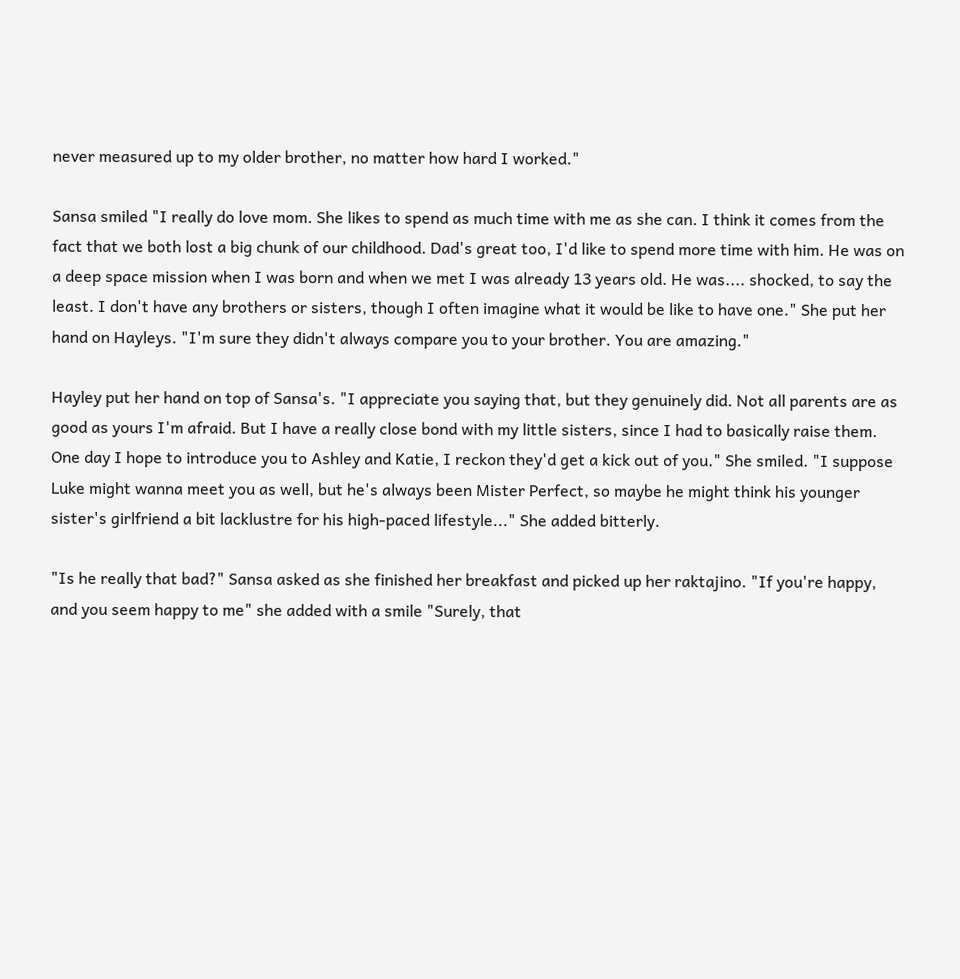never measured up to my older brother, no matter how hard I worked."

Sansa smiled "I really do love mom. She likes to spend as much time with me as she can. I think it comes from the fact that we both lost a big chunk of our childhood. Dad's great too, I'd like to spend more time with him. He was on a deep space mission when I was born and when we met I was already 13 years old. He was.... shocked, to say the least. I don't have any brothers or sisters, though I often imagine what it would be like to have one." She put her hand on Hayleys. "I'm sure they didn't always compare you to your brother. You are amazing."

Hayley put her hand on top of Sansa's. "I appreciate you saying that, but they genuinely did. Not all parents are as good as yours I'm afraid. But I have a really close bond with my little sisters, since I had to basically raise them. One day I hope to introduce you to Ashley and Katie, I reckon they'd get a kick out of you." She smiled. "I suppose Luke might wanna meet you as well, but he's always been Mister Perfect, so maybe he might think his younger sister's girlfriend a bit lacklustre for his high-paced lifestyle..." She added bitterly.

"Is he really that bad?" Sansa asked as she finished her breakfast and picked up her raktajino. "If you're happy, and you seem happy to me" she added with a smile "Surely, that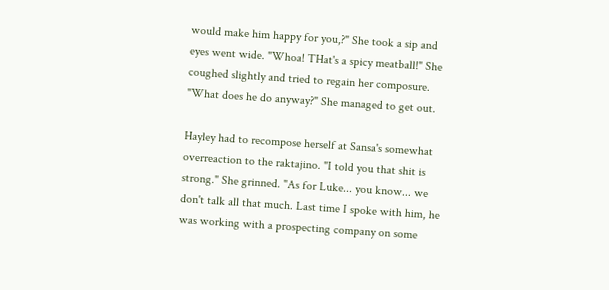would make him happy for you,?" She took a sip and eyes went wide. "Whoa! THat's a spicy meatball!" She coughed slightly and tried to regain her composure. "What does he do anyway?" She managed to get out.

Hayley had to recompose herself at Sansa's somewhat overreaction to the raktajino. "I told you that shit is strong." She grinned. "As for Luke... you know... we don't talk all that much. Last time I spoke with him, he was working with a prospecting company on some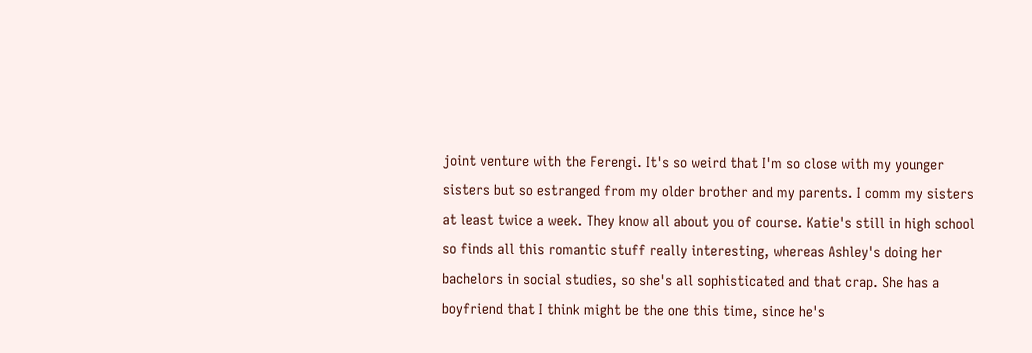joint venture with the Ferengi. It's so weird that I'm so close with my younger sisters but so estranged from my older brother and my parents. I comm my sisters at least twice a week. They know all about you of course. Katie's still in high school so finds all this romantic stuff really interesting, whereas Ashley's doing her bachelors in social studies, so she's all sophisticated and that crap. She has a boyfriend that I think might be the one this time, since he's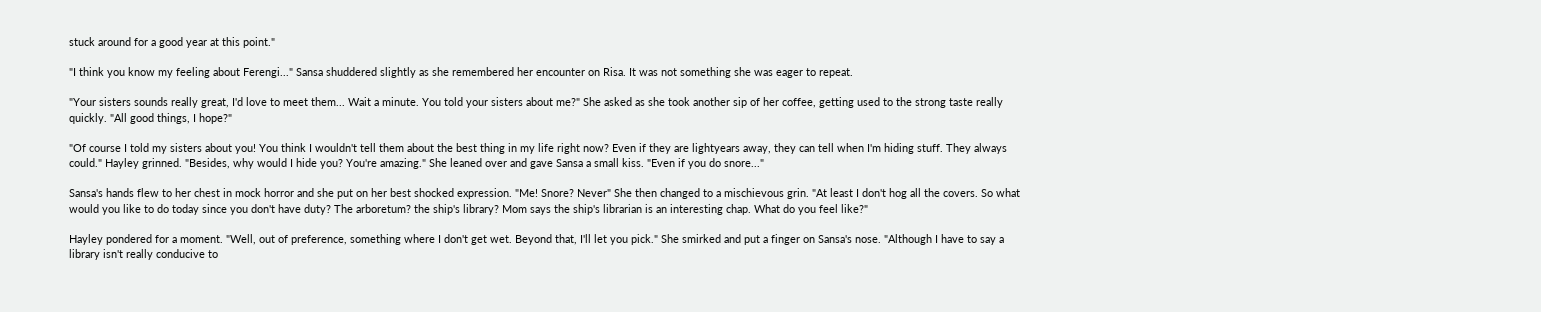stuck around for a good year at this point."

"I think you know my feeling about Ferengi..." Sansa shuddered slightly as she remembered her encounter on Risa. It was not something she was eager to repeat.

"Your sisters sounds really great, I'd love to meet them... Wait a minute. You told your sisters about me?" She asked as she took another sip of her coffee, getting used to the strong taste really quickly. "All good things, I hope?"

"Of course I told my sisters about you! You think I wouldn't tell them about the best thing in my life right now? Even if they are lightyears away, they can tell when I'm hiding stuff. They always could." Hayley grinned. "Besides, why would I hide you? You're amazing." She leaned over and gave Sansa a small kiss. "Even if you do snore..."

Sansa's hands flew to her chest in mock horror and she put on her best shocked expression. "Me! Snore? Never" She then changed to a mischievous grin. "At least I don't hog all the covers. So what would you like to do today since you don't have duty? The arboretum? the ship's library? Mom says the ship's librarian is an interesting chap. What do you feel like?"

Hayley pondered for a moment. "Well, out of preference, something where I don't get wet. Beyond that, I'll let you pick." She smirked and put a finger on Sansa's nose. "Although I have to say a library isn't really conducive to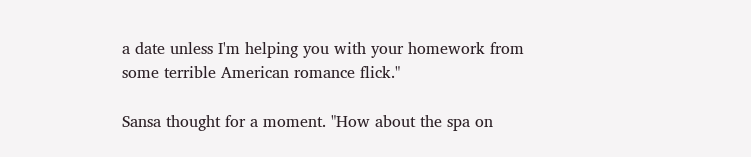a date unless I'm helping you with your homework from some terrible American romance flick."

Sansa thought for a moment. "How about the spa on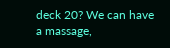deck 20? We can have a massage,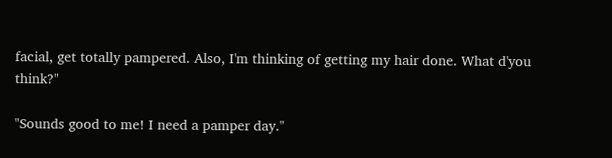facial, get totally pampered. Also, I'm thinking of getting my hair done. What d'you think?"

"Sounds good to me! I need a pamper day."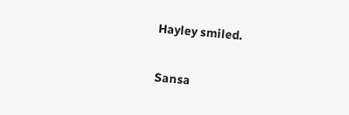Hayley smiled.

Sansa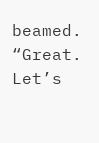beamed. “Great. Let’s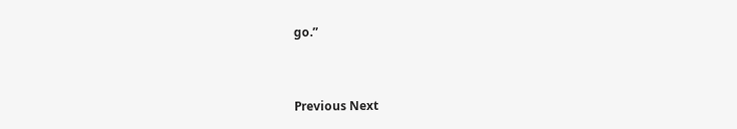go.”



Previous Next